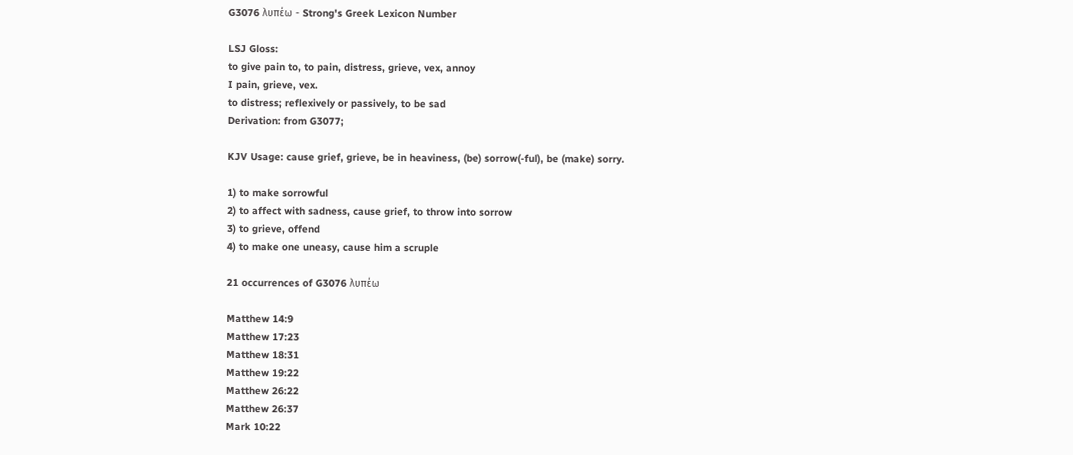G3076 λυπέω - Strong's Greek Lexicon Number

LSJ Gloss:
to give pain to, to pain, distress, grieve, vex, annoy
I pain, grieve, vex.
to distress; reflexively or passively, to be sad
Derivation: from G3077;

KJV Usage: cause grief, grieve, be in heaviness, (be) sorrow(-ful), be (make) sorry.

1) to make sorrowful
2) to affect with sadness, cause grief, to throw into sorrow
3) to grieve, offend
4) to make one uneasy, cause him a scruple

21 occurrences of G3076 λυπέω

Matthew 14:9
Matthew 17:23
Matthew 18:31
Matthew 19:22
Matthew 26:22
Matthew 26:37
Mark 10:22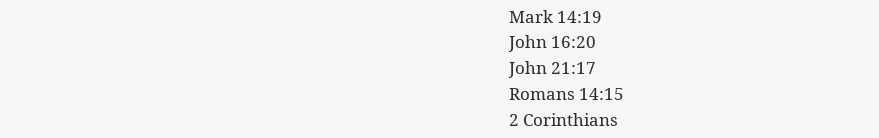Mark 14:19
John 16:20
John 21:17
Romans 14:15
2 Corinthians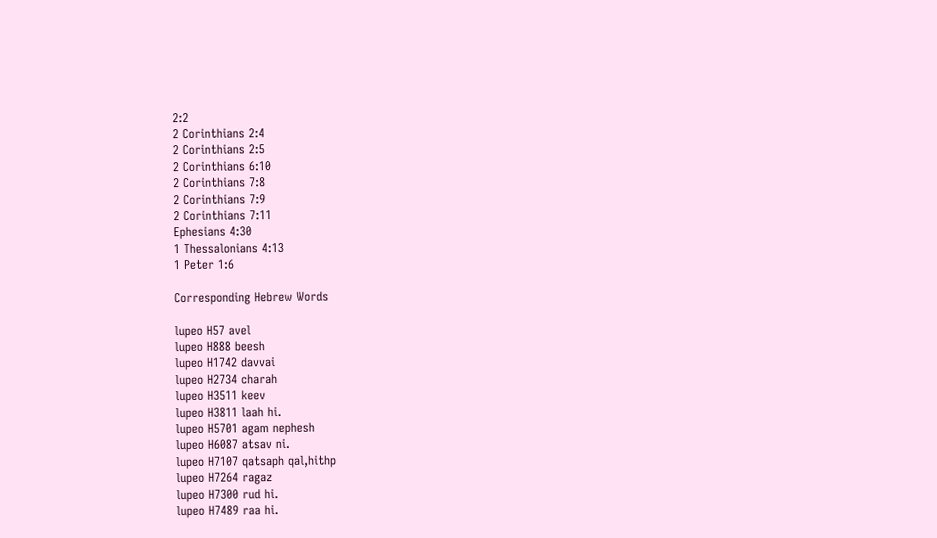2:2
2 Corinthians 2:4
2 Corinthians 2:5
2 Corinthians 6:10
2 Corinthians 7:8
2 Corinthians 7:9
2 Corinthians 7:11
Ephesians 4:30
1 Thessalonians 4:13
1 Peter 1:6

Corresponding Hebrew Words

lupeo H57 avel
lupeo H888 beesh
lupeo H1742 davvai
lupeo H2734 charah
lupeo H3511 keev
lupeo H3811 laah hi.
lupeo H5701 agam nephesh
lupeo H6087 atsav ni.
lupeo H7107 qatsaph qal,hithp
lupeo H7264 ragaz
lupeo H7300 rud hi.
lupeo H7489 raa hi.